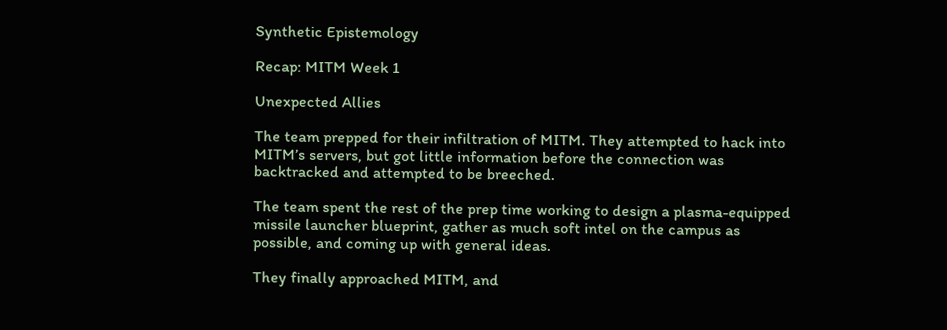Synthetic Epistemology

Recap: MITM Week 1

Unexpected Allies

The team prepped for their infiltration of MITM. They attempted to hack into MITM’s servers, but got little information before the connection was backtracked and attempted to be breeched.

The team spent the rest of the prep time working to design a plasma-equipped missile launcher blueprint, gather as much soft intel on the campus as possible, and coming up with general ideas.

They finally approached MITM, and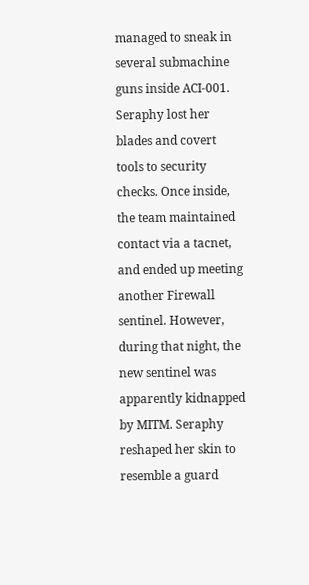managed to sneak in several submachine guns inside ACI-001. Seraphy lost her blades and covert tools to security checks. Once inside, the team maintained contact via a tacnet, and ended up meeting another Firewall sentinel. However, during that night, the new sentinel was apparently kidnapped by MITM. Seraphy reshaped her skin to resemble a guard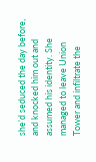she’d seduced the day before, and knocked him out and assumed his identity. She managed to leave Union Tower and infiltrate the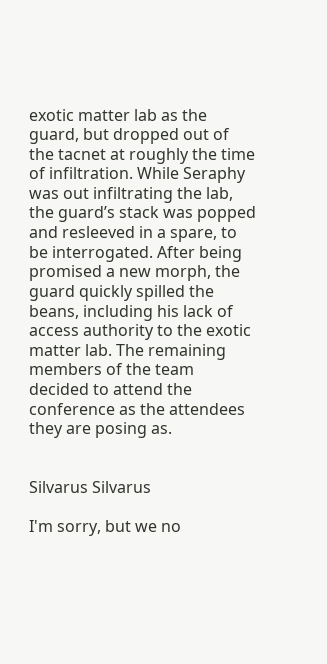exotic matter lab as the guard, but dropped out of the tacnet at roughly the time of infiltration. While Seraphy was out infiltrating the lab, the guard’s stack was popped and resleeved in a spare, to be interrogated. After being promised a new morph, the guard quickly spilled the beans, including his lack of access authority to the exotic matter lab. The remaining members of the team decided to attend the conference as the attendees they are posing as.


Silvarus Silvarus

I'm sorry, but we no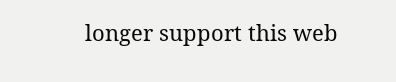longer support this web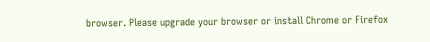browser. Please upgrade your browser or install Chrome or Firefox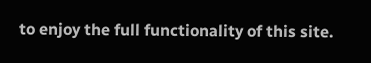to enjoy the full functionality of this site.